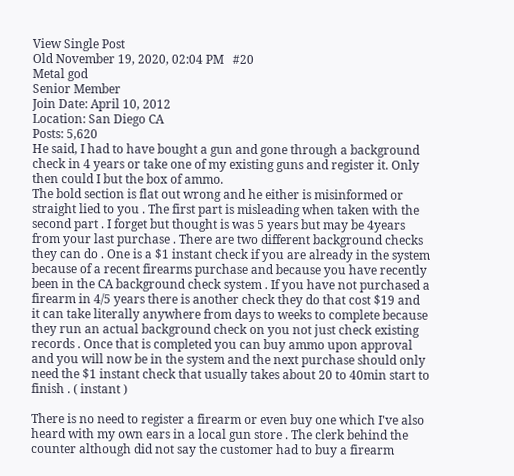View Single Post
Old November 19, 2020, 02:04 PM   #20
Metal god
Senior Member
Join Date: April 10, 2012
Location: San Diego CA
Posts: 5,620
He said, I had to have bought a gun and gone through a background check in 4 years or take one of my existing guns and register it. Only then could I but the box of ammo.
The bold section is flat out wrong and he either is misinformed or straight lied to you . The first part is misleading when taken with the second part . I forget but thought is was 5 years but may be 4years from your last purchase . There are two different background checks they can do . One is a $1 instant check if you are already in the system because of a recent firearms purchase and because you have recently been in the CA background check system . If you have not purchased a firearm in 4/5 years there is another check they do that cost $19 and it can take literally anywhere from days to weeks to complete because they run an actual background check on you not just check existing records . Once that is completed you can buy ammo upon approval and you will now be in the system and the next purchase should only need the $1 instant check that usually takes about 20 to 40min start to finish . ( instant )

There is no need to register a firearm or even buy one which I've also heard with my own ears in a local gun store . The clerk behind the counter although did not say the customer had to buy a firearm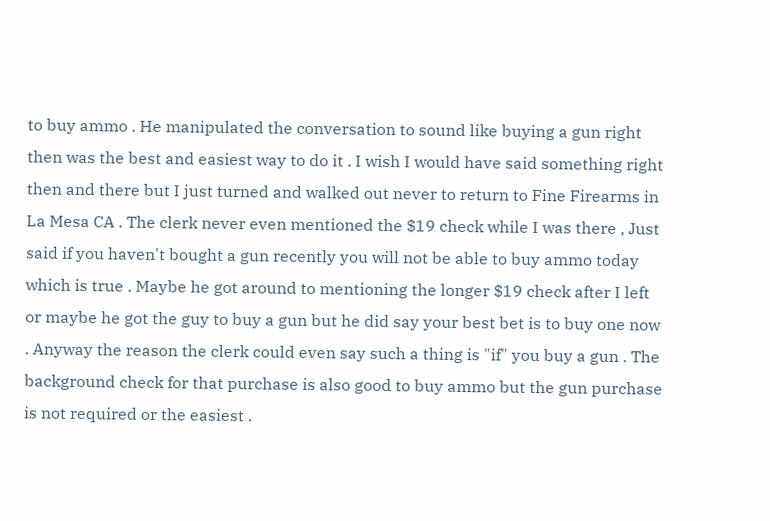to buy ammo . He manipulated the conversation to sound like buying a gun right then was the best and easiest way to do it . I wish I would have said something right then and there but I just turned and walked out never to return to Fine Firearms in La Mesa CA . The clerk never even mentioned the $19 check while I was there , Just said if you haven't bought a gun recently you will not be able to buy ammo today which is true . Maybe he got around to mentioning the longer $19 check after I left or maybe he got the guy to buy a gun but he did say your best bet is to buy one now . Anyway the reason the clerk could even say such a thing is "if" you buy a gun . The background check for that purchase is also good to buy ammo but the gun purchase is not required or the easiest .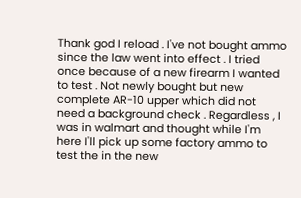Thank god I reload . I've not bought ammo since the law went into effect . I tried once because of a new firearm I wanted to test . Not newly bought but new complete AR-10 upper which did not need a background check . Regardless , I was in walmart and thought while I'm here I'll pick up some factory ammo to test the in the new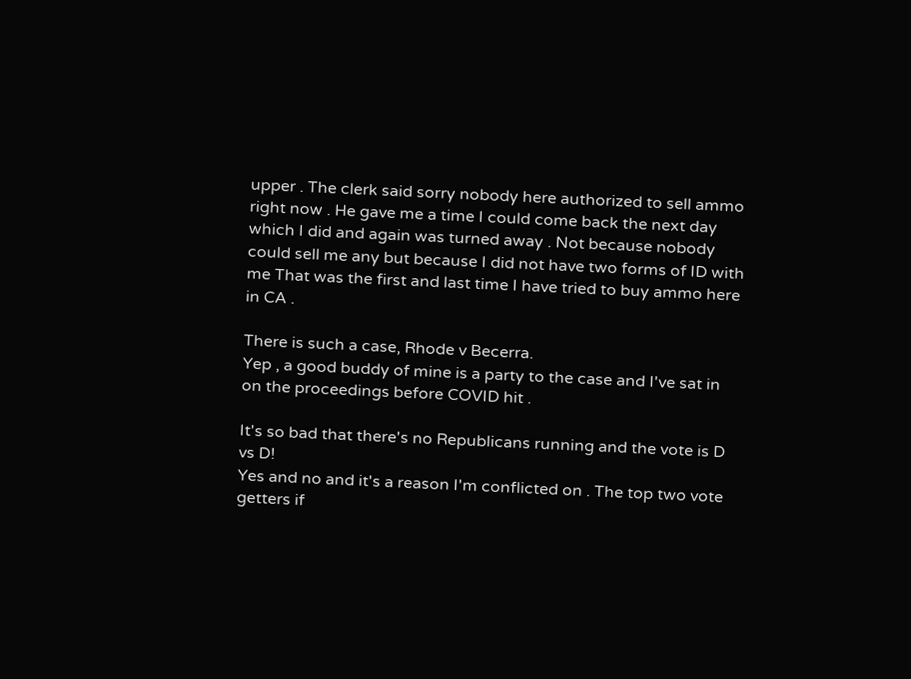upper . The clerk said sorry nobody here authorized to sell ammo right now . He gave me a time I could come back the next day which I did and again was turned away . Not because nobody could sell me any but because I did not have two forms of ID with me That was the first and last time I have tried to buy ammo here in CA .

There is such a case, Rhode v Becerra.
Yep , a good buddy of mine is a party to the case and I've sat in on the proceedings before COVID hit .

It's so bad that there's no Republicans running and the vote is D vs D!
Yes and no and it's a reason I'm conflicted on . The top two vote getters if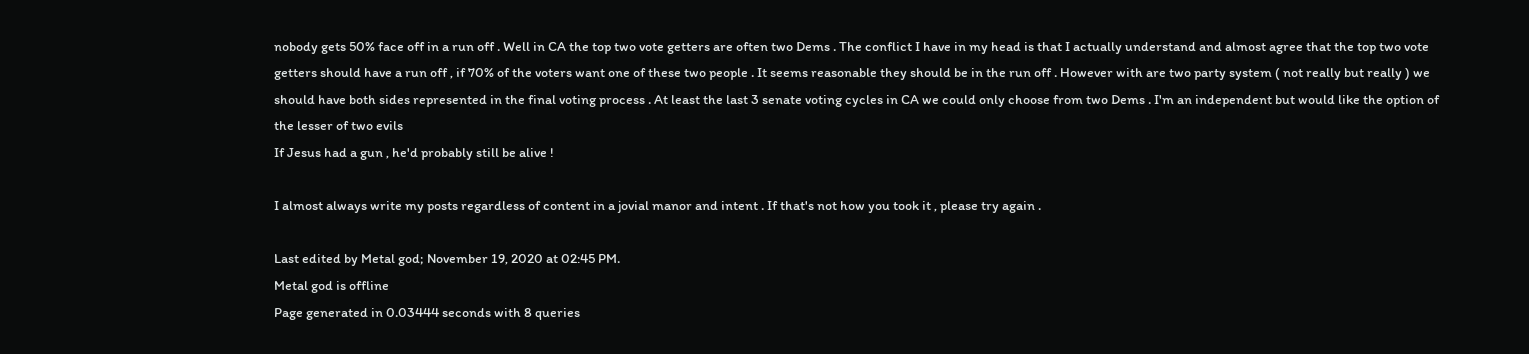nobody gets 50% face off in a run off . Well in CA the top two vote getters are often two Dems . The conflict I have in my head is that I actually understand and almost agree that the top two vote getters should have a run off , if 70% of the voters want one of these two people . It seems reasonable they should be in the run off . However with are two party system ( not really but really ) we should have both sides represented in the final voting process . At least the last 3 senate voting cycles in CA we could only choose from two Dems . I'm an independent but would like the option of the lesser of two evils
If Jesus had a gun , he'd probably still be alive !

I almost always write my posts regardless of content in a jovial manor and intent . If that's not how you took it , please try again .

Last edited by Metal god; November 19, 2020 at 02:45 PM.
Metal god is offline
Page generated in 0.03444 seconds with 8 queries